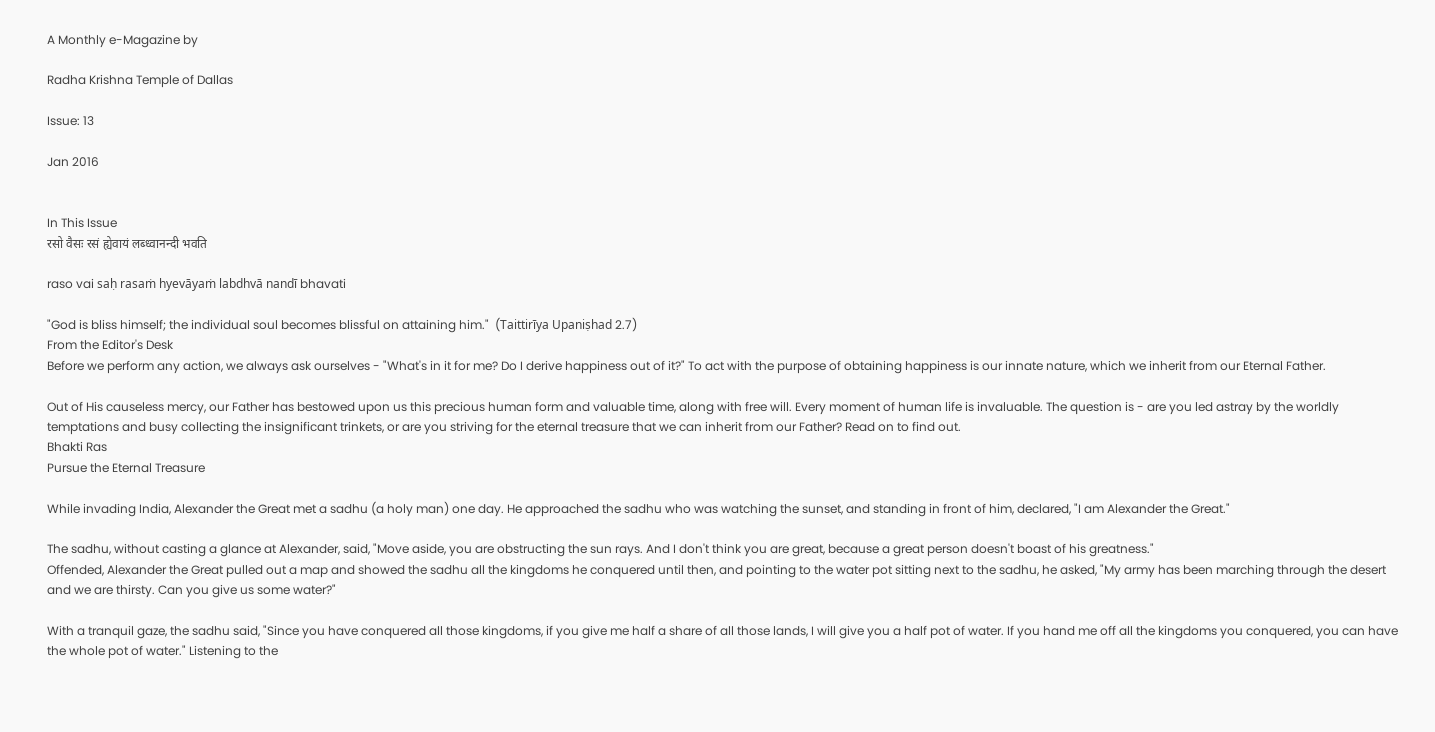A Monthly e-Magazine by

Radha Krishna Temple of Dallas

Issue: 13

Jan 2016


In This Issue
रसो वैसः रसं ह्येवायं लब्ध्वानन्दी भवति

raso vai saḥ rasaṁ hyevāyaṁ labdhvā nandī bhavati

"God is bliss himself; the individual soul becomes blissful on attaining him."  (Taittirīya Upaniṣhad 2.7)
From the Editor's Desk
Before we perform any action, we always ask ourselves - "What's in it for me? Do I derive happiness out of it?" To act with the purpose of obtaining happiness is our innate nature, which we inherit from our Eternal Father.

Out of His causeless mercy, our Father has bestowed upon us this precious human form and valuable time, along with free will. Every moment of human life is invaluable. The question is - are you led astray by the worldly temptations and busy collecting the insignificant trinkets, or are you striving for the eternal treasure that we can inherit from our Father? Read on to find out.
Bhakti Ras
Pursue the Eternal Treasure

While invading India, Alexander the Great met a sadhu (a holy man) one day. He approached the sadhu who was watching the sunset, and standing in front of him, declared, "I am Alexander the Great."

The sadhu, without casting a glance at Alexander, said, "Move aside, you are obstructing the sun rays. And I don't think you are great, because a great person doesn't boast of his greatness."
Offended, Alexander the Great pulled out a map and showed the sadhu all the kingdoms he conquered until then, and pointing to the water pot sitting next to the sadhu, he asked, "My army has been marching through the desert and we are thirsty. Can you give us some water?"

With a tranquil gaze, the sadhu said, "Since you have conquered all those kingdoms, if you give me half a share of all those lands, I will give you a half pot of water. If you hand me off all the kingdoms you conquered, you can have the whole pot of water." Listening to the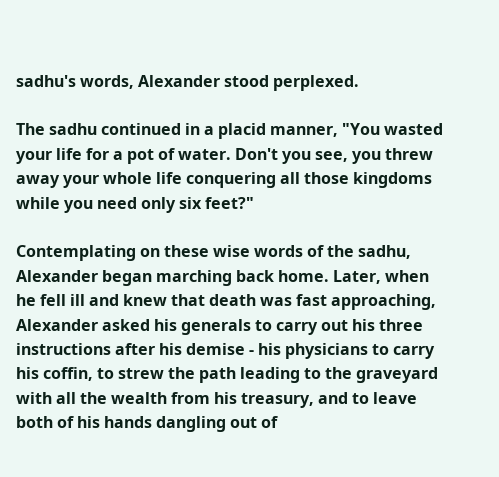sadhu's words, Alexander stood perplexed.

The sadhu continued in a placid manner, "You wasted your life for a pot of water. Don't you see, you threw away your whole life conquering all those kingdoms while you need only six feet?"

Contemplating on these wise words of the sadhu, Alexander began marching back home. Later, when he fell ill and knew that death was fast approaching, Alexander asked his generals to carry out his three instructions after his demise - his physicians to carry his coffin, to strew the path leading to the graveyard with all the wealth from his treasury, and to leave both of his hands dangling out of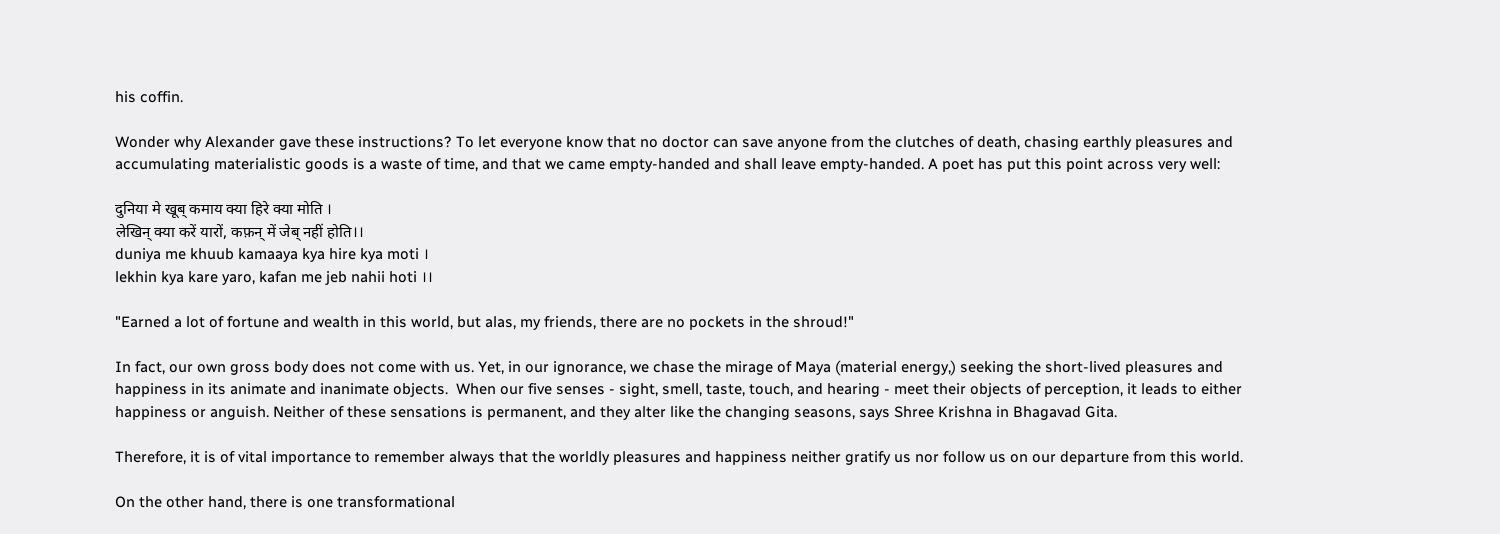his coffin.

Wonder why Alexander gave these instructions? To let everyone know that no doctor can save anyone from the clutches of death, chasing earthly pleasures and accumulating materialistic goods is a waste of time, and that we came empty-handed and shall leave empty-handed. A poet has put this point across very well:

दुनिया मे खूब् कमाय क्या हिरे क्या मोति ।
लेखिन् क्या करें यारों, कफ़न् में जेब् नहीं होति।।
duniya me khuub kamaaya kya hire kya moti ।
lekhin kya kare yaro, kafan me jeb nahii hoti ।।

"Earned a lot of fortune and wealth in this world, but alas, my friends, there are no pockets in the shroud!"

In fact, our own gross body does not come with us. Yet, in our ignorance, we chase the mirage of Maya (material energy,) seeking the short-lived pleasures and happiness in its animate and inanimate objects.  When our five senses - sight, smell, taste, touch, and hearing - meet their objects of perception, it leads to either happiness or anguish. Neither of these sensations is permanent, and they alter like the changing seasons, says Shree Krishna in Bhagavad Gita.

Therefore, it is of vital importance to remember always that the worldly pleasures and happiness neither gratify us nor follow us on our departure from this world.

On the other hand, there is one transformational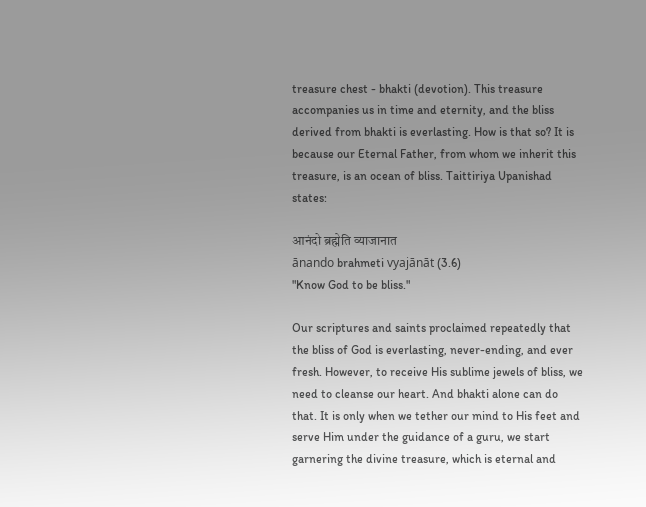treasure chest - bhakti (devotion). This treasure accompanies us in time and eternity, and the bliss derived from bhakti is everlasting. How is that so? It is because our Eternal Father, from whom we inherit this treasure, is an ocean of bliss. Taittiriya Upanishad states:

आनंदो ब्रह्मेति व्याजानात
ānando brahmeti vyajānāt (3.6)
"Know God to be bliss."

Our scriptures and saints proclaimed repeatedly that the bliss of God is everlasting, never-ending, and ever fresh. However, to receive His sublime jewels of bliss, we need to cleanse our heart. And bhakti alone can do that. It is only when we tether our mind to His feet and serve Him under the guidance of a guru, we start garnering the divine treasure, which is eternal and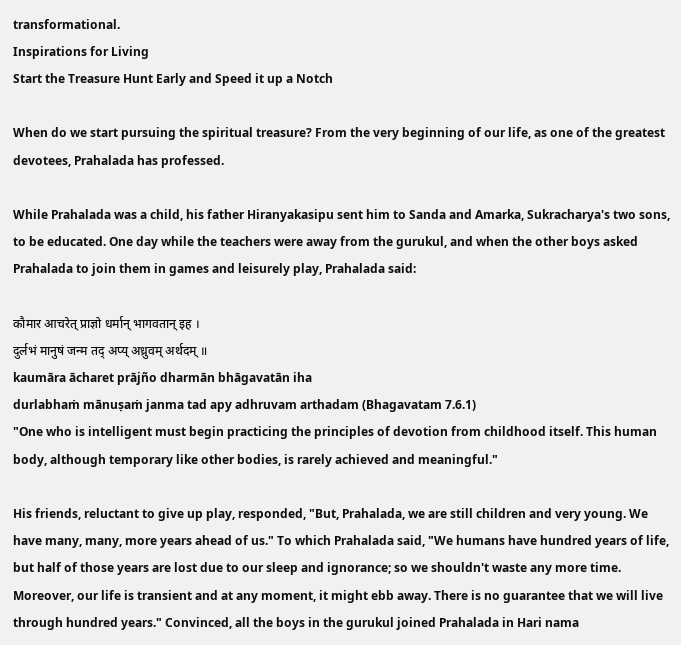transformational.
Inspirations for Living
Start the Treasure Hunt Early and Speed it up a Notch

When do we start pursuing the spiritual treasure? From the very beginning of our life, as one of the greatest devotees, Prahalada has professed.

While Prahalada was a child, his father Hiranyakasipu sent him to Sanda and Amarka, Sukracharya's two sons, to be educated. One day while the teachers were away from the gurukul, and when the other boys asked Prahalada to join them in games and leisurely play, Prahalada said:

कौमार आचरेत् प्राज्ञो धर्मान् भागवतान् इह ।
दुर्लभं मानुषं जन्म तद् अप्य् अध्रुवम् अर्थदम् ॥
kaumāra ācharet prājño dharmān bhāgavatān iha
durlabhaṁ mānuṣaṁ janma tad apy adhruvam arthadam (Bhagavatam 7.6.1)
"One who is intelligent must begin practicing the principles of devotion from childhood itself. This human body, although temporary like other bodies, is rarely achieved and meaningful."

His friends, reluctant to give up play, responded, "But, Prahalada, we are still children and very young. We have many, many, more years ahead of us." To which Prahalada said, "We humans have hundred years of life, but half of those years are lost due to our sleep and ignorance; so we shouldn't waste any more time. Moreover, our life is transient and at any moment, it might ebb away. There is no guarantee that we will live through hundred years." Convinced, all the boys in the gurukul joined Prahalada in Hari nama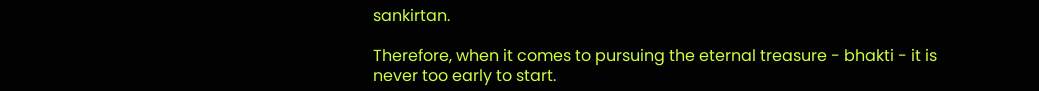sankirtan.

Therefore, when it comes to pursuing the eternal treasure - bhakti - it is never too early to start.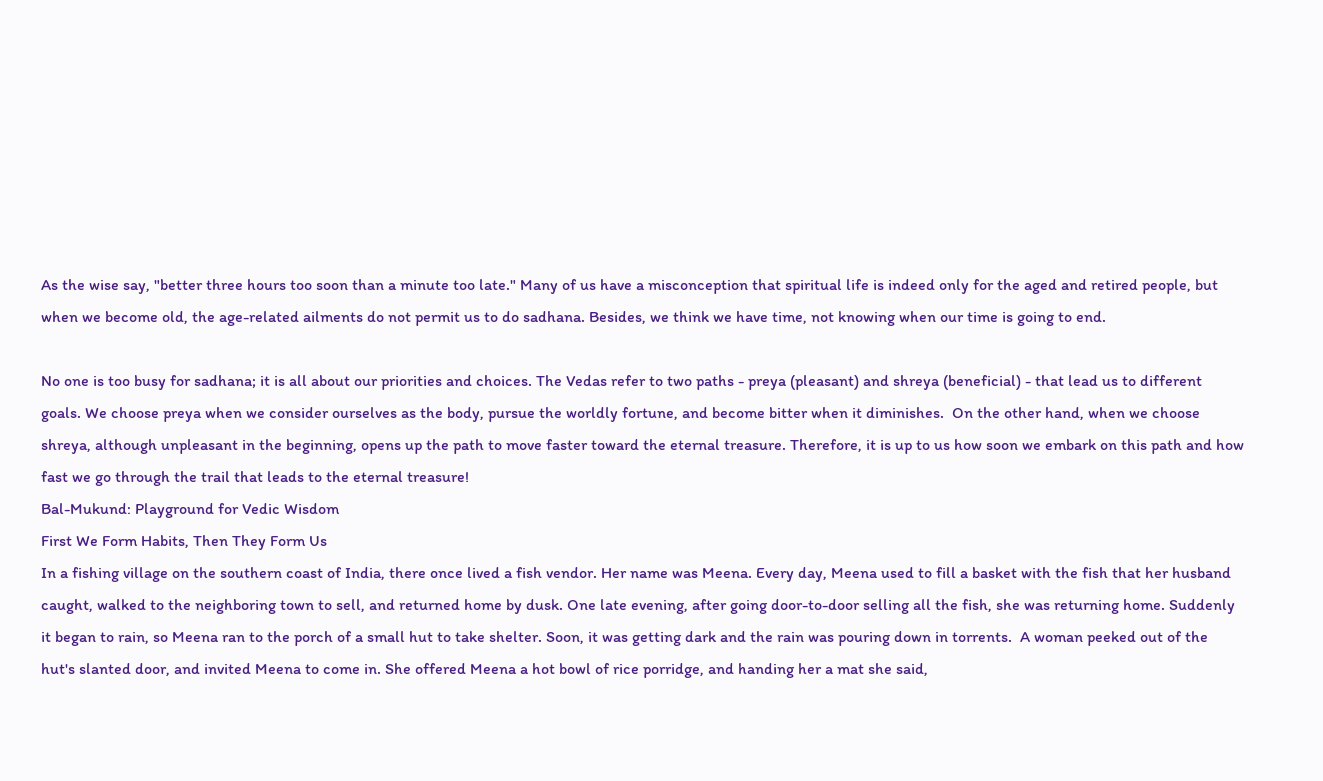As the wise say, "better three hours too soon than a minute too late." Many of us have a misconception that spiritual life is indeed only for the aged and retired people, but when we become old, the age-related ailments do not permit us to do sadhana. Besides, we think we have time, not knowing when our time is going to end.

No one is too busy for sadhana; it is all about our priorities and choices. The Vedas refer to two paths - preya (pleasant) and shreya (beneficial) - that lead us to different goals. We choose preya when we consider ourselves as the body, pursue the worldly fortune, and become bitter when it diminishes.  On the other hand, when we choose shreya, although unpleasant in the beginning, opens up the path to move faster toward the eternal treasure. Therefore, it is up to us how soon we embark on this path and how fast we go through the trail that leads to the eternal treasure!
Bal-Mukund: Playground for Vedic Wisdom
First We Form Habits, Then They Form Us
In a fishing village on the southern coast of India, there once lived a fish vendor. Her name was Meena. Every day, Meena used to fill a basket with the fish that her husband caught, walked to the neighboring town to sell, and returned home by dusk. One late evening, after going door-to-door selling all the fish, she was returning home. Suddenly it began to rain, so Meena ran to the porch of a small hut to take shelter. Soon, it was getting dark and the rain was pouring down in torrents.  A woman peeked out of the hut's slanted door, and invited Meena to come in. She offered Meena a hot bowl of rice porridge, and handing her a mat she said,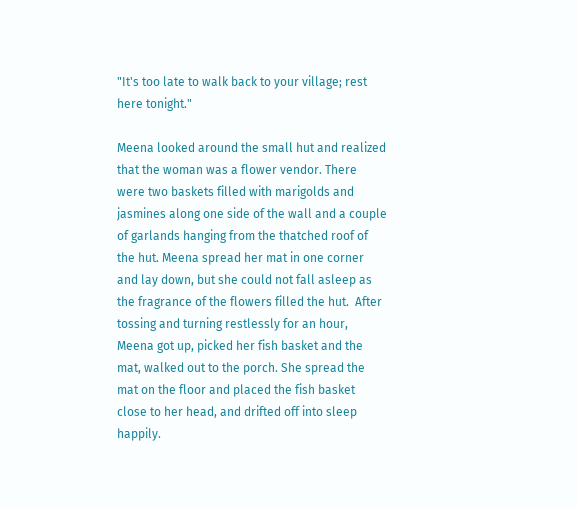"It's too late to walk back to your village; rest here tonight."

Meena looked around the small hut and realized that the woman was a flower vendor. There were two baskets filled with marigolds and jasmines along one side of the wall and a couple of garlands hanging from the thatched roof of the hut. Meena spread her mat in one corner and lay down, but she could not fall asleep as the fragrance of the flowers filled the hut.  After tossing and turning restlessly for an hour, Meena got up, picked her fish basket and the mat, walked out to the porch. She spread the mat on the floor and placed the fish basket close to her head, and drifted off into sleep happily.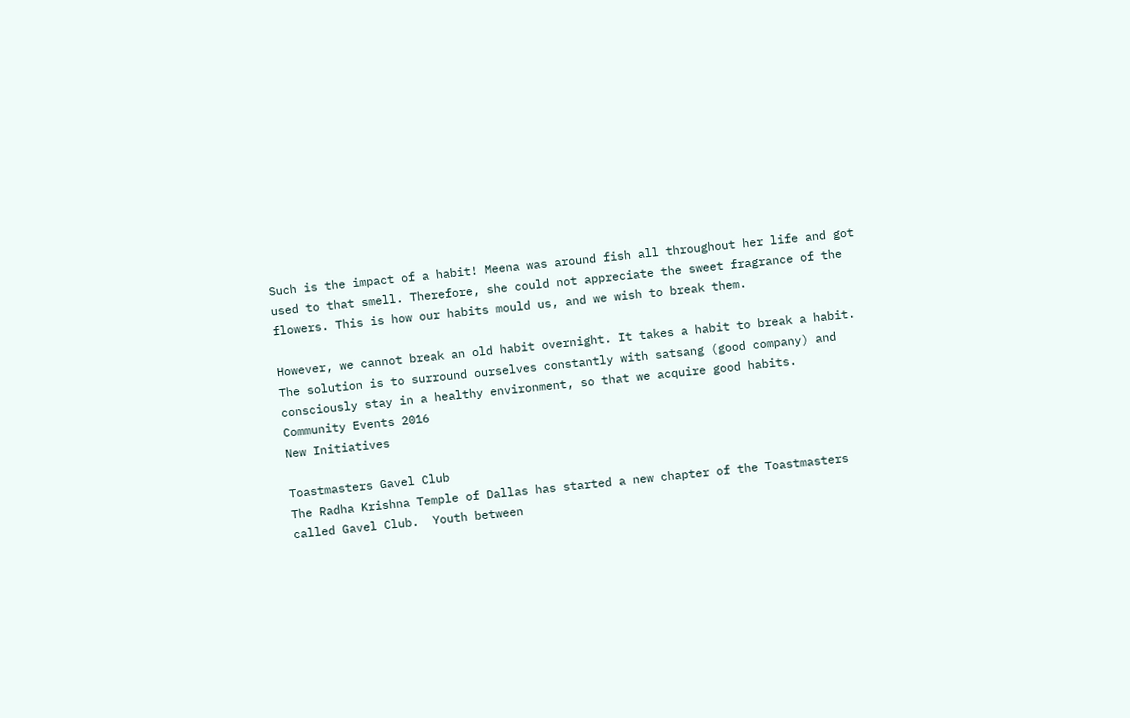Such is the impact of a habit! Meena was around fish all throughout her life and got used to that smell. Therefore, she could not appreciate the sweet fragrance of the flowers. This is how our habits mould us, and we wish to break them.

However, we cannot break an old habit overnight. It takes a habit to break a habit. The solution is to surround ourselves constantly with satsang (good company) and consciously stay in a healthy environment, so that we acquire good habits.
Community Events 2016
New Initiatives

Toastmasters Gavel Club
The Radha Krishna Temple of Dallas has started a new chapter of the Toastmasters called Gavel Club.  Youth between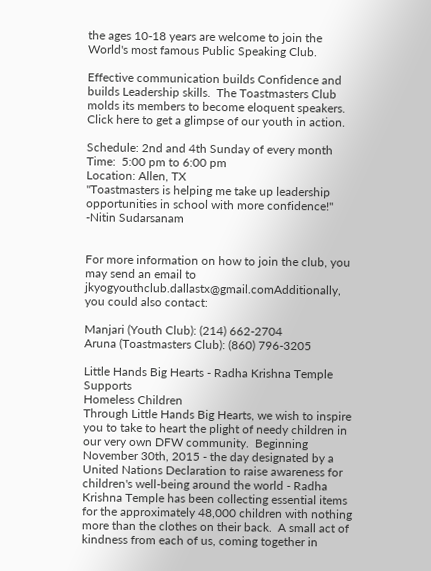the ages 10-18 years are welcome to join the World's most famous Public Speaking Club.

Effective communication builds Confidence and builds Leadership skills.  The Toastmasters Club molds its members to become eloquent speakers. Click here to get a glimpse of our youth in action.

Schedule: 2nd and 4th Sunday of every month
Time:  5:00 pm to 6:00 pm
Location: Allen, TX
"Toastmasters is helping me take up leadership opportunities in school with more confidence!"
-Nitin Sudarsanam


For more information on how to join the club, you may send an email to jkyogyouthclub.dallastx@gmail.comAdditionally, you could also contact:

Manjari (Youth Club): (214) 662-2704
Aruna (Toastmasters Club): (860) 796-3205

Little Hands Big Hearts - Radha Krishna Temple Supports
Homeless Children
Through Little Hands Big Hearts, we wish to inspire you to take to heart the plight of needy children in our very own DFW community.  Beginning November 30th, 2015 - the day designated by a United Nations Declaration to raise awareness for children's well-being around the world - Radha Krishna Temple has been collecting essential items for the approximately 48,000 children with nothing more than the clothes on their back.  A small act of kindness from each of us, coming together in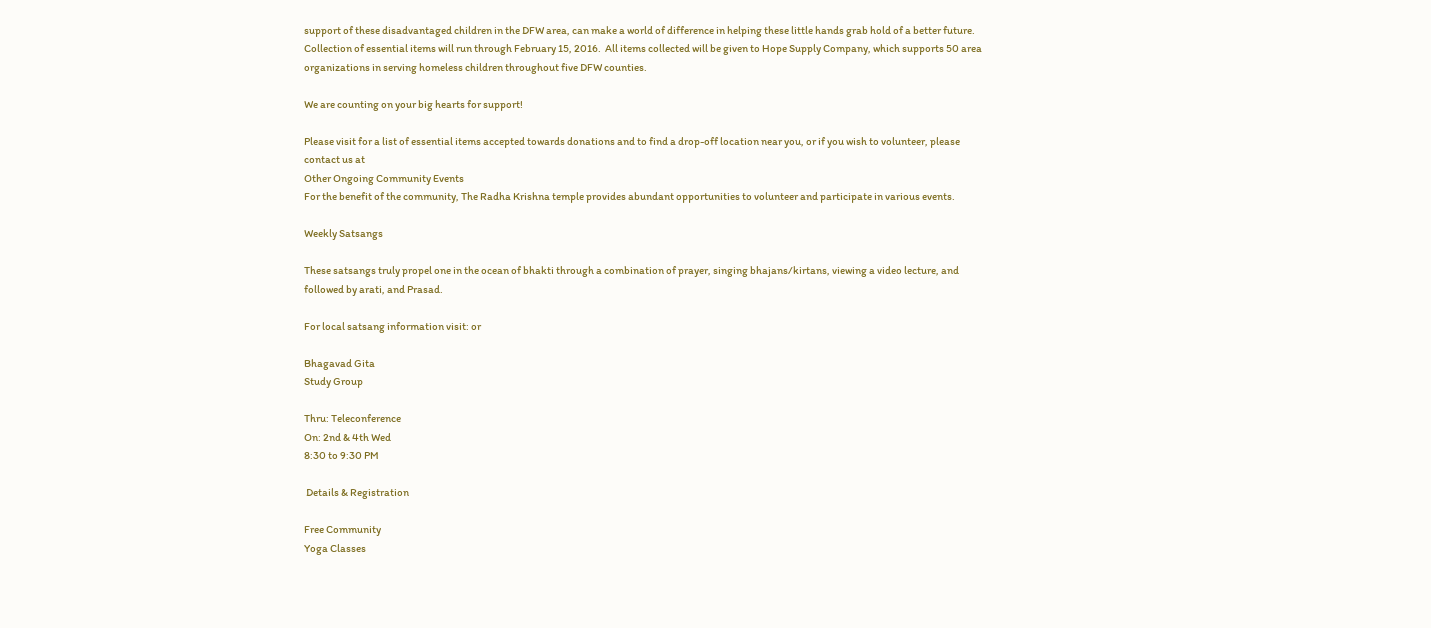support of these disadvantaged children in the DFW area, can make a world of difference in helping these little hands grab hold of a better future.  Collection of essential items will run through February 15, 2016.  All items collected will be given to Hope Supply Company, which supports 50 area organizations in serving homeless children throughout five DFW counties.

We are counting on your big hearts for support!

Please visit for a list of essential items accepted towards donations and to find a drop-off location near you, or if you wish to volunteer, please contact us at
Other Ongoing Community Events
For the benefit of the community, The Radha Krishna temple provides abundant opportunities to volunteer and participate in various events.

Weekly Satsangs

These satsangs truly propel one in the ocean of bhakti through a combination of prayer, singing bhajans/kirtans, viewing a video lecture, and followed by arati, and Prasad.

For local satsang information visit: or

Bhagavad Gita
Study Group

Thru: Teleconference
On: 2nd & 4th Wed
8:30 to 9:30 PM

 Details & Registration

Free Community
Yoga Classes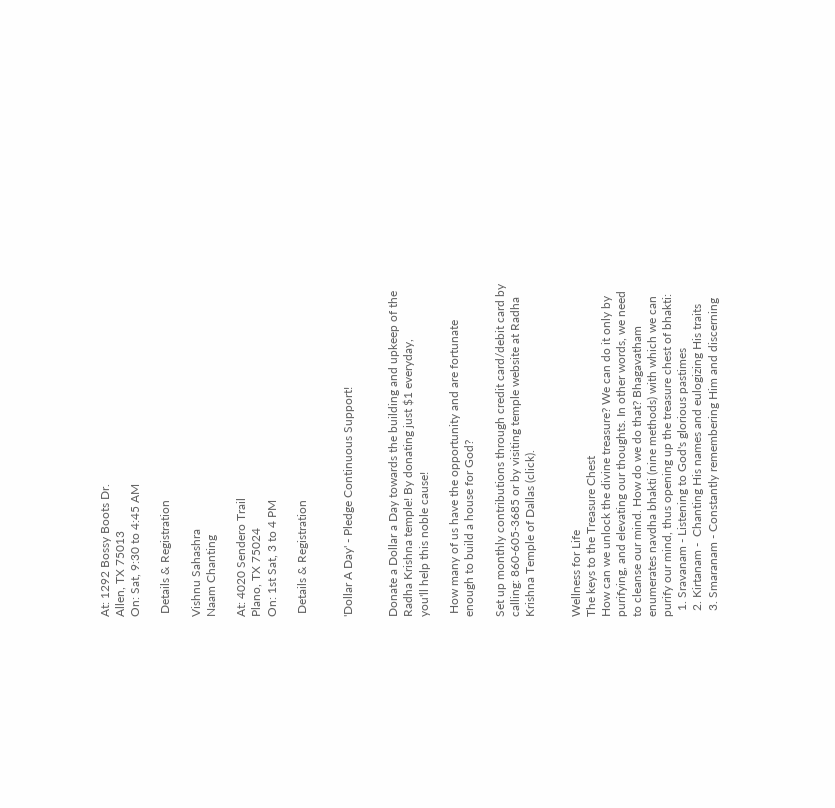At: 1292 Bossy Boots Dr.
Allen, TX 75013
On: Sat, 9:30 to 4:45 AM

 Details & Registration

Vishnu Sahashra
Naam Chanting

At: 4020 Sendero Trail
Plano, TX 75024
On: 1st Sat, 3 to 4 PM

 Details & Registration


'Dollar A Day' - Pledge Continuous Support!


Donate a Dollar a Day towards the building and upkeep of the Radha Krishna temple! By donating just $1 everyday,
you'll help this noble cause!

 How many of us have the opportunity and are fortunate enough to build a house for God?

Set up monthly contributions through credit card/debit card by calling: 860-605-3685 or by visiting temple website at Radha Krishna Temple of Dallas (click).


Wellness for Life
The keys to the Treasure Chest
How can we unlock the divine treasure? We can do it only by purifying, and elevating our thoughts. In other words, we need to cleanse our mind. How do we do that? Bhagavatham enumerates navdha bhakti (nine methods) with which we can purify our mind, thus opening up the treasure chest of bhakti:
  1. Sravanam - Listening to God's glorious pastimes
  2. Kirtanam -  Chanting His names and eulogizing His traits
  3. Smaranam - Constantly remembering Him and discerning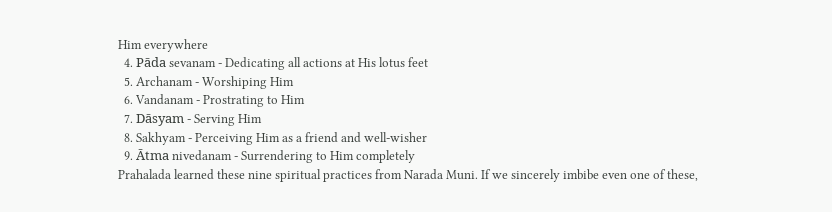Him everywhere
  4. Pāda sevanam - Dedicating all actions at His lotus feet
  5. Archanam - Worshiping Him
  6. Vandanam - Prostrating to Him
  7. Dāsyam - Serving Him
  8. Sakhyam - Perceiving Him as a friend and well-wisher
  9. Ātma nivedanam - Surrendering to Him completely
Prahalada learned these nine spiritual practices from Narada Muni. If we sincerely imbibe even one of these,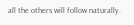all the others will follow naturally.